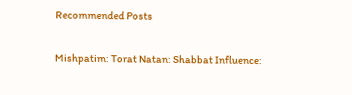Recommended Posts

Mishpatim: Torat Natan: Shabbat Influence: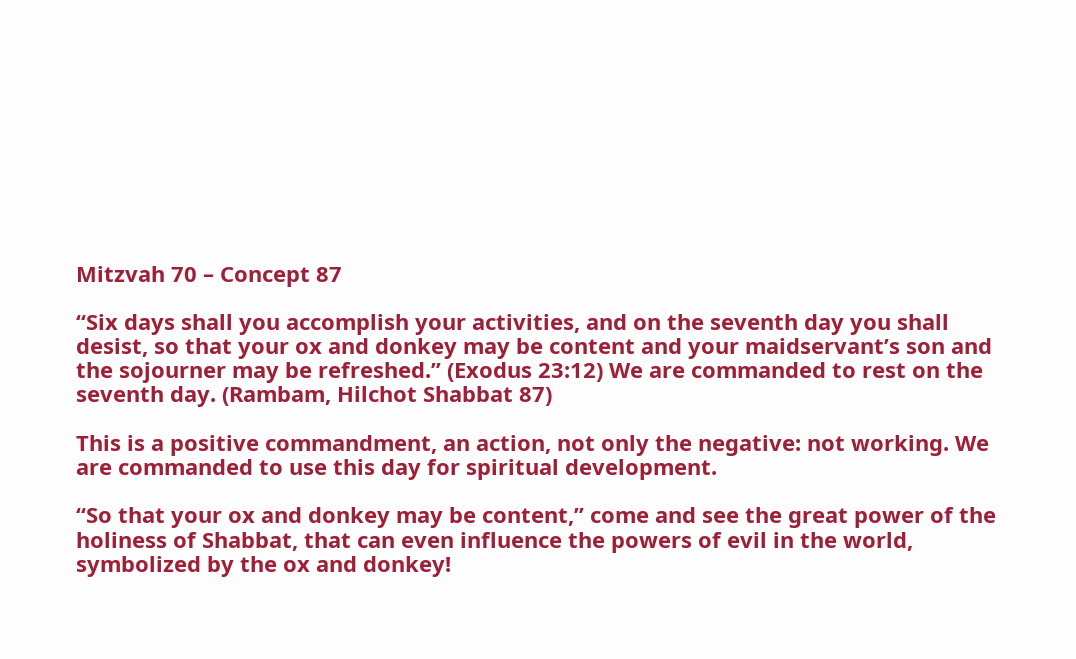Mitzvah 70 – Concept 87

“Six days shall you accomplish your activities, and on the seventh day you shall desist, so that your ox and donkey may be content and your maidservant’s son and the sojourner may be refreshed.” (Exodus 23:12) We are commanded to rest on the seventh day. (Rambam, Hilchot Shabbat 87)

This is a positive commandment, an action, not only the negative: not working. We are commanded to use this day for spiritual development.

“So that your ox and donkey may be content,” come and see the great power of the holiness of Shabbat, that can even influence the powers of evil in the world, symbolized by the ox and donkey!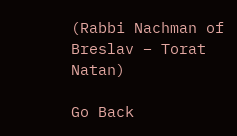(Rabbi Nachman of Breslav – Torat Natan)

Go Back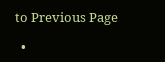to Previous Page

  •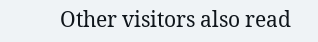Other visitors also read